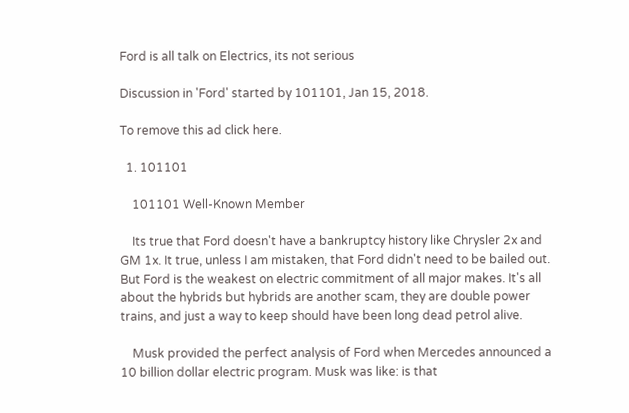Ford is all talk on Electrics, its not serious

Discussion in 'Ford' started by 101101, Jan 15, 2018.

To remove this ad click here.

  1. 101101

    101101 Well-Known Member

    Its true that Ford doesn't have a bankruptcy history like Chrysler 2x and GM 1x. It true, unless I am mistaken, that Ford didn't need to be bailed out. But Ford is the weakest on electric commitment of all major makes. It's all about the hybrids but hybrids are another scam, they are double power trains, and just a way to keep should have been long dead petrol alive.

    Musk provided the perfect analysis of Ford when Mercedes announced a 10 billion dollar electric program. Musk was like: is that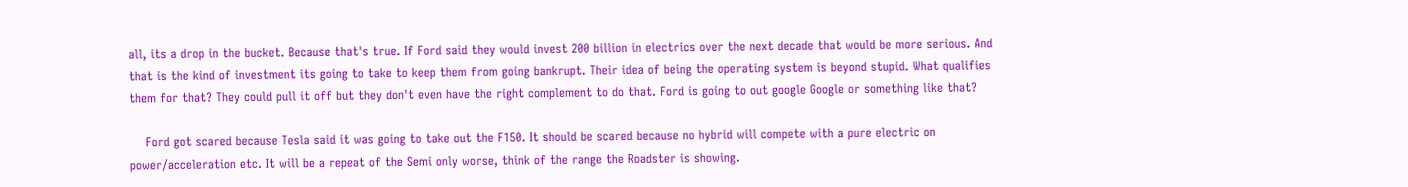all, its a drop in the bucket. Because that's true. If Ford said they would invest 200 billion in electrics over the next decade that would be more serious. And that is the kind of investment its going to take to keep them from going bankrupt. Their idea of being the operating system is beyond stupid. What qualifies them for that? They could pull it off but they don't even have the right complement to do that. Ford is going to out google Google or something like that?

    Ford got scared because Tesla said it was going to take out the F150. It should be scared because no hybrid will compete with a pure electric on power/acceleration etc. It will be a repeat of the Semi only worse, think of the range the Roadster is showing.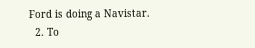Ford is doing a Navistar.
  2. To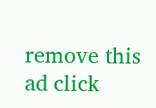remove this ad click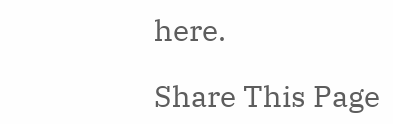here.

Share This Page